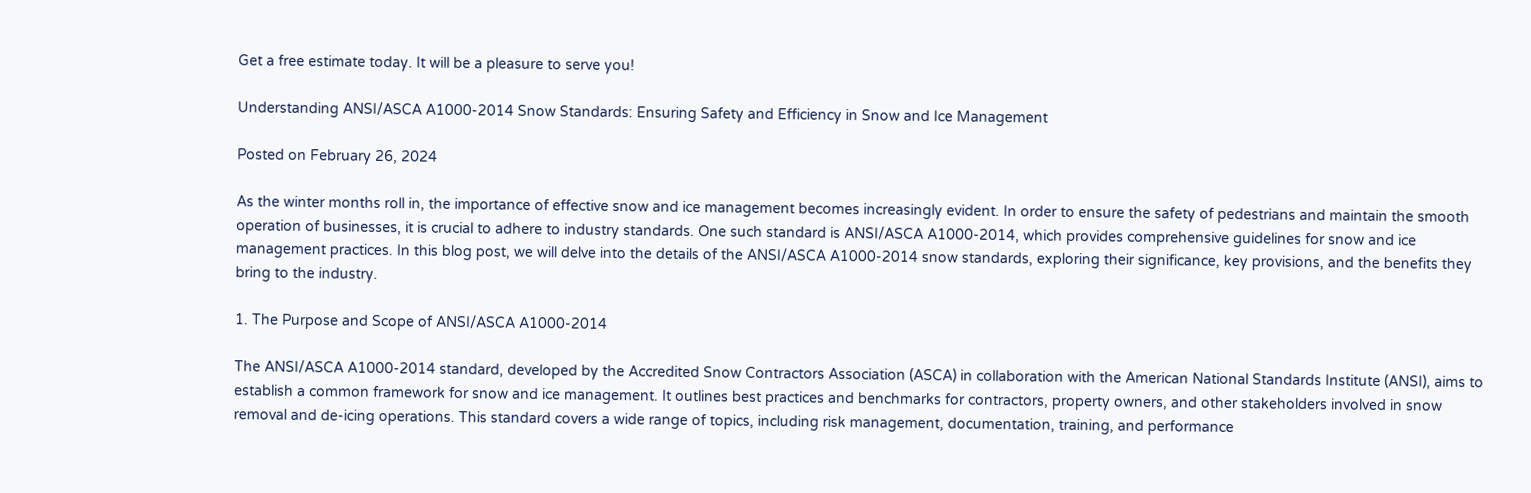Get a free estimate today. It will be a pleasure to serve you!

Understanding ANSI/ASCA A1000-2014 Snow Standards: Ensuring Safety and Efficiency in Snow and Ice Management

Posted on February 26, 2024

As the winter months roll in, the importance of effective snow and ice management becomes increasingly evident. In order to ensure the safety of pedestrians and maintain the smooth operation of businesses, it is crucial to adhere to industry standards. One such standard is ANSI/ASCA A1000-2014, which provides comprehensive guidelines for snow and ice management practices. In this blog post, we will delve into the details of the ANSI/ASCA A1000-2014 snow standards, exploring their significance, key provisions, and the benefits they bring to the industry.

1. The Purpose and Scope of ANSI/ASCA A1000-2014

The ANSI/ASCA A1000-2014 standard, developed by the Accredited Snow Contractors Association (ASCA) in collaboration with the American National Standards Institute (ANSI), aims to establish a common framework for snow and ice management. It outlines best practices and benchmarks for contractors, property owners, and other stakeholders involved in snow removal and de-icing operations. This standard covers a wide range of topics, including risk management, documentation, training, and performance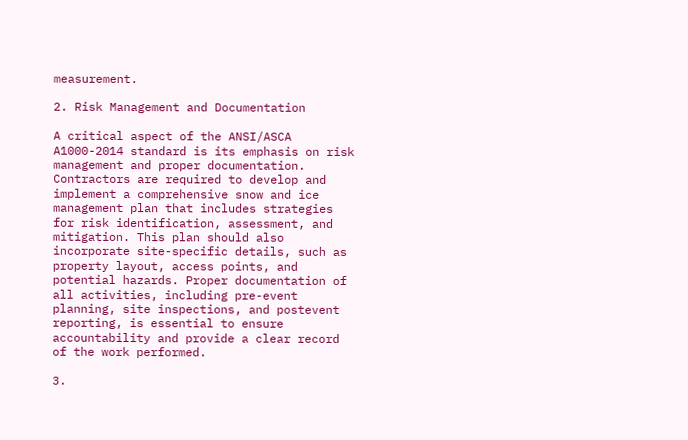measurement.

2. Risk Management and Documentation

A critical aspect of the ANSI/ASCA A1000-2014 standard is its emphasis on risk management and proper documentation. Contractors are required to develop and implement a comprehensive snow and ice management plan that includes strategies for risk identification, assessment, and mitigation. This plan should also incorporate site-specific details, such as property layout, access points, and potential hazards. Proper documentation of all activities, including pre-event planning, site inspections, and postevent reporting, is essential to ensure accountability and provide a clear record of the work performed.

3.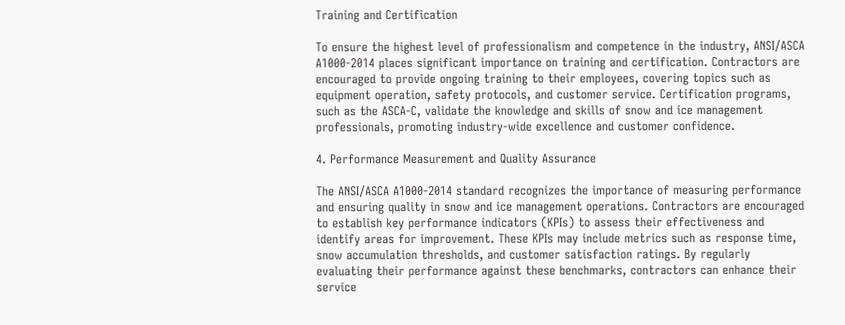Training and Certification

To ensure the highest level of professionalism and competence in the industry, ANSI/ASCA A1000-2014 places significant importance on training and certification. Contractors are encouraged to provide ongoing training to their employees, covering topics such as equipment operation, safety protocols, and customer service. Certification programs, such as the ASCA-C, validate the knowledge and skills of snow and ice management professionals, promoting industry-wide excellence and customer confidence.

4. Performance Measurement and Quality Assurance

The ANSI/ASCA A1000-2014 standard recognizes the importance of measuring performance and ensuring quality in snow and ice management operations. Contractors are encouraged to establish key performance indicators (KPIs) to assess their effectiveness and identify areas for improvement. These KPIs may include metrics such as response time, snow accumulation thresholds, and customer satisfaction ratings. By regularly evaluating their performance against these benchmarks, contractors can enhance their service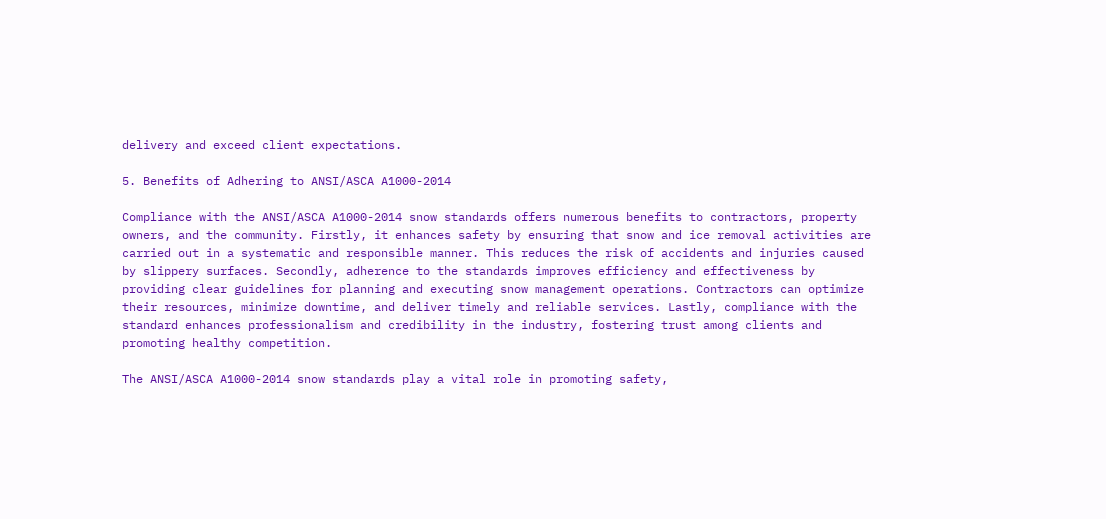delivery and exceed client expectations.

5. Benefits of Adhering to ANSI/ASCA A1000-2014

Compliance with the ANSI/ASCA A1000-2014 snow standards offers numerous benefits to contractors, property owners, and the community. Firstly, it enhances safety by ensuring that snow and ice removal activities are carried out in a systematic and responsible manner. This reduces the risk of accidents and injuries caused by slippery surfaces. Secondly, adherence to the standards improves efficiency and effectiveness by providing clear guidelines for planning and executing snow management operations. Contractors can optimize their resources, minimize downtime, and deliver timely and reliable services. Lastly, compliance with the standard enhances professionalism and credibility in the industry, fostering trust among clients and promoting healthy competition.

The ANSI/ASCA A1000-2014 snow standards play a vital role in promoting safety,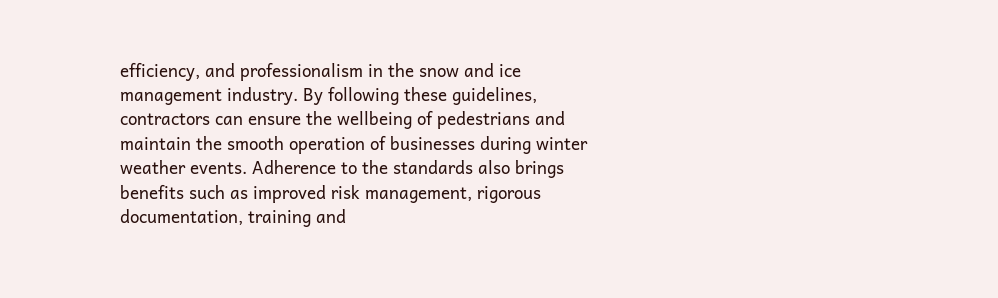efficiency, and professionalism in the snow and ice management industry. By following these guidelines, contractors can ensure the wellbeing of pedestrians and maintain the smooth operation of businesses during winter weather events. Adherence to the standards also brings benefits such as improved risk management, rigorous documentation, training and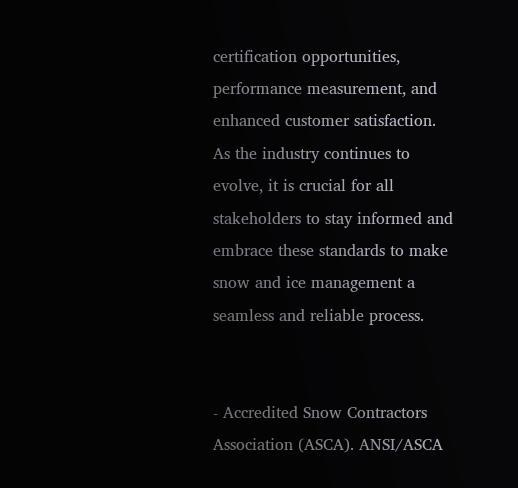certification opportunities, performance measurement, and enhanced customer satisfaction. As the industry continues to evolve, it is crucial for all stakeholders to stay informed and embrace these standards to make snow and ice management a seamless and reliable process.


- Accredited Snow Contractors Association (ASCA). ANSI/ASCA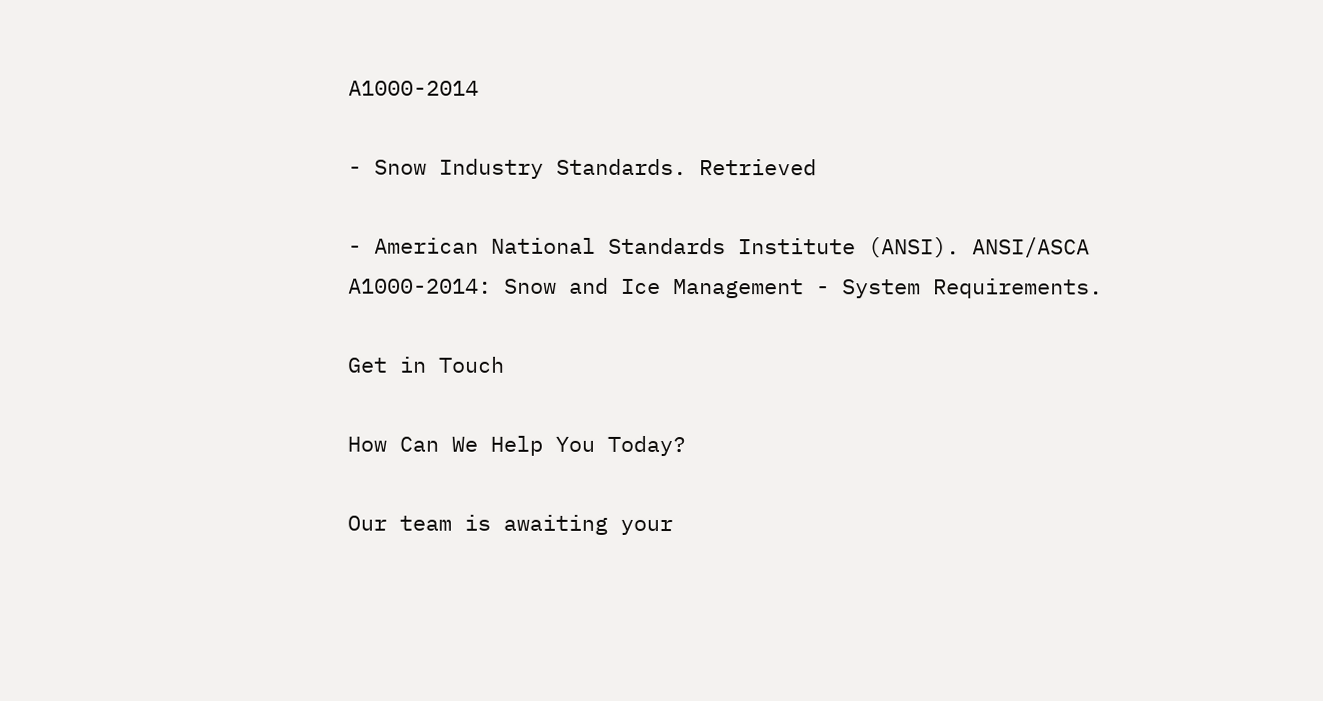A1000-2014

- Snow Industry Standards. Retrieved

- American National Standards Institute (ANSI). ANSI/ASCA A1000-2014: Snow and Ice Management - System Requirements.

Get in Touch

How Can We Help You Today?

Our team is awaiting your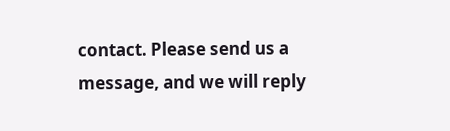contact. Please send us a message, and we will reply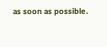as soon as possible.